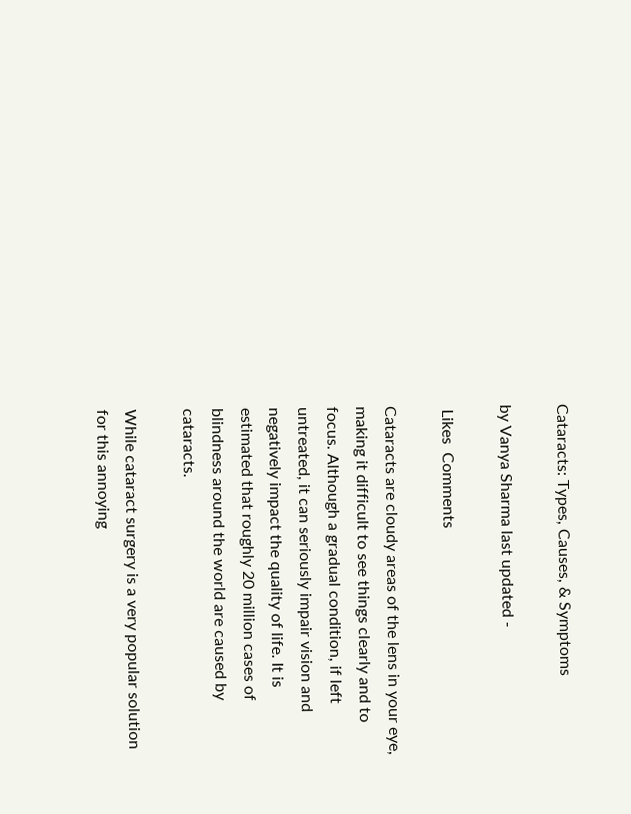Cataracts: Types, Causes, & Symptoms

by Vanya Sharma last updated -

 Likes  Comments

Cataracts are cloudy areas of the lens in your eye, making it difficult to see things clearly and to focus. Although a gradual condition, if left untreated, it can seriously impair vision and negatively impact the quality of life. It is estimated that roughly 20 million cases of blindness around the world are caused by cataracts.

While cataract surgery is a very popular solution for this annoying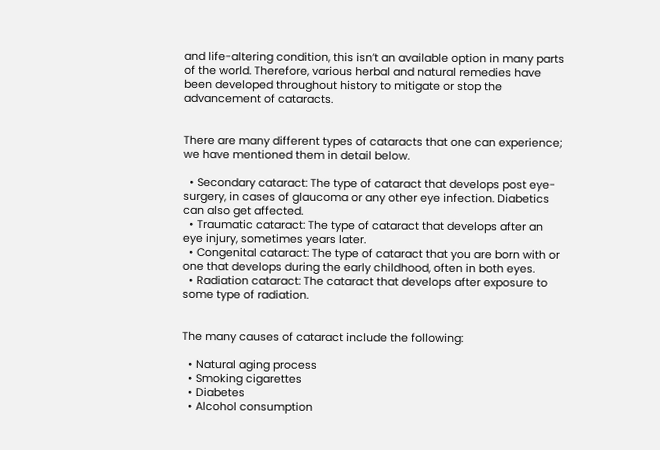and life-altering condition, this isn’t an available option in many parts of the world. Therefore, various herbal and natural remedies have been developed throughout history to mitigate or stop the advancement of cataracts.


There are many different types of cataracts that one can experience; we have mentioned them in detail below.

  • Secondary cataract: The type of cataract that develops post eye-surgery, in cases of glaucoma or any other eye infection. Diabetics can also get affected.
  • Traumatic cataract: The type of cataract that develops after an eye injury, sometimes years later.
  • Congenital cataract: The type of cataract that you are born with or one that develops during the early childhood, often in both eyes.
  • Radiation cataract: The cataract that develops after exposure to some type of radiation.


The many causes of cataract include the following:

  • Natural aging process
  • Smoking cigarettes
  • Diabetes
  • Alcohol consumption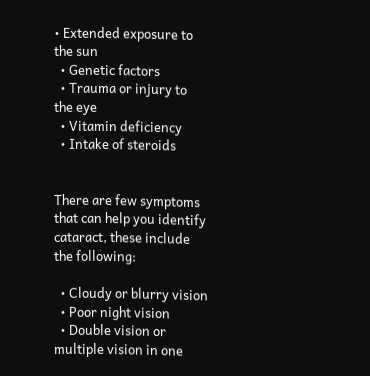• Extended exposure to the sun
  • Genetic factors
  • Trauma or injury to the eye
  • Vitamin deficiency
  • Intake of steroids


There are few symptoms that can help you identify cataract, these include the following:

  • Cloudy or blurry vision
  • Poor night vision
  • Double vision or multiple vision in one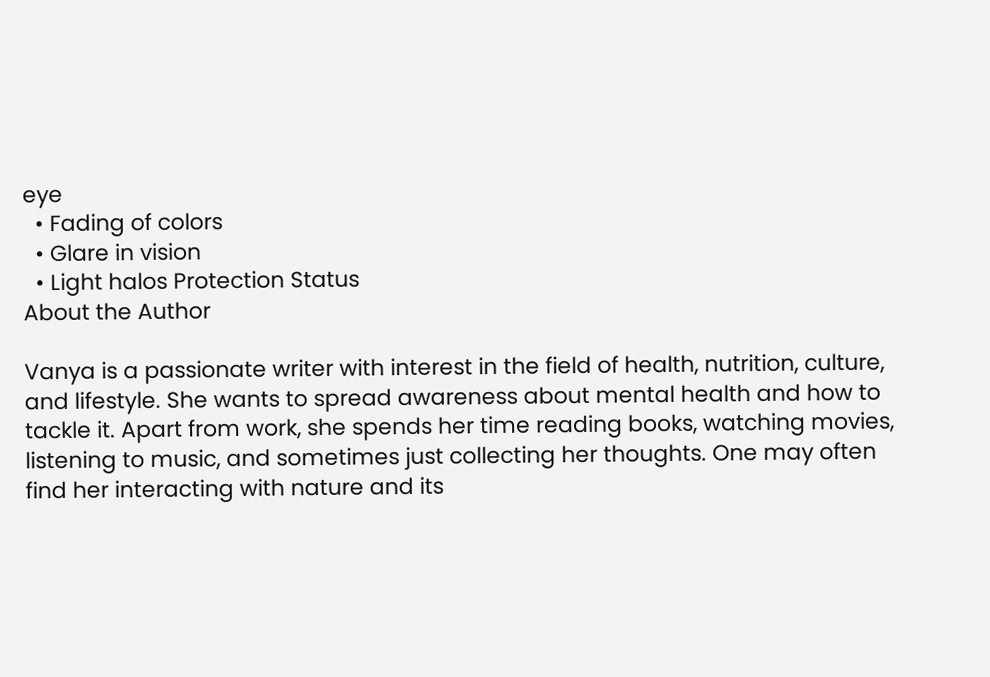eye
  • Fading of colors
  • Glare in vision
  • Light halos Protection Status
About the Author

Vanya is a passionate writer with interest in the field of health, nutrition, culture, and lifestyle. She wants to spread awareness about mental health and how to tackle it. Apart from work, she spends her time reading books, watching movies, listening to music, and sometimes just collecting her thoughts. One may often find her interacting with nature and its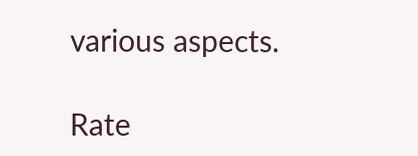various aspects.

Rate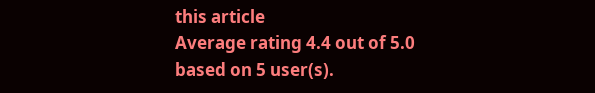this article
Average rating 4.4 out of 5.0 based on 5 user(s).